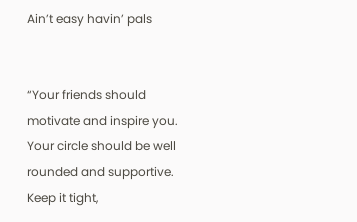Ain’t easy havin’ pals


“Your friends should motivate and inspire you. Your circle should be well rounded and supportive. Keep it tight,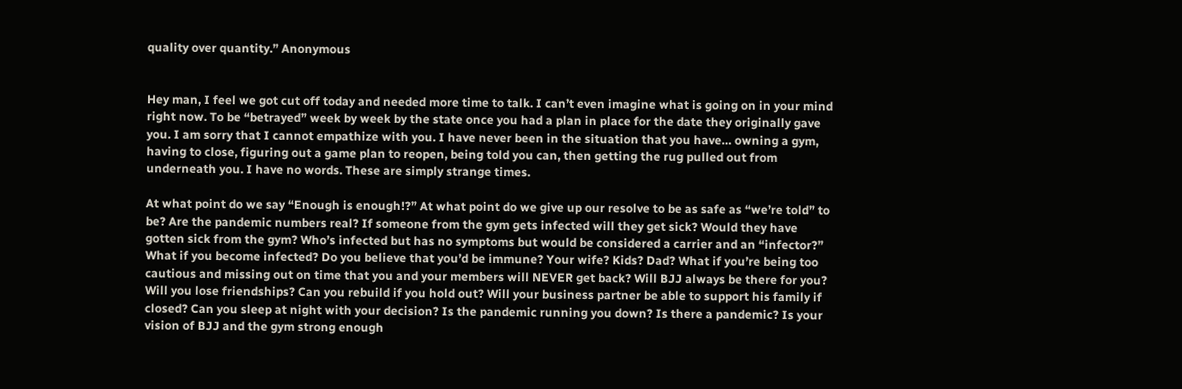quality over quantity.” Anonymous


Hey man, I feel we got cut off today and needed more time to talk. I can’t even imagine what is going on in your mind right now. To be “betrayed” week by week by the state once you had a plan in place for the date they originally gave you. I am sorry that I cannot empathize with you. I have never been in the situation that you have… owning a gym, having to close, figuring out a game plan to reopen, being told you can, then getting the rug pulled out from underneath you. I have no words. These are simply strange times.

At what point do we say “Enough is enough!?” At what point do we give up our resolve to be as safe as “we’re told” to be? Are the pandemic numbers real? If someone from the gym gets infected will they get sick? Would they have gotten sick from the gym? Who’s infected but has no symptoms but would be considered a carrier and an “infector?” What if you become infected? Do you believe that you’d be immune? Your wife? Kids? Dad? What if you’re being too cautious and missing out on time that you and your members will NEVER get back? Will BJJ always be there for you? Will you lose friendships? Can you rebuild if you hold out? Will your business partner be able to support his family if closed? Can you sleep at night with your decision? Is the pandemic running you down? Is there a pandemic? Is your vision of BJJ and the gym strong enough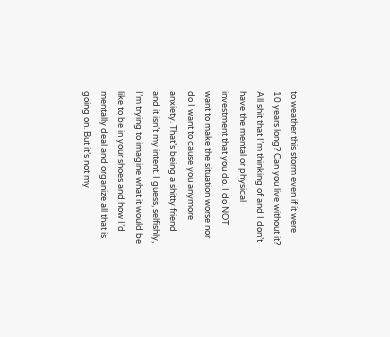to weather this storm even if it were 10 years long? Can you live without it? All shit that I’m thinking of and I don’t have the mental or physical investment that you do. I do NOT want to make the situation worse nor do I want to cause you anymore anxiety. That’s being a shitty friend and it isn’t my intent. I guess, selfishly, I’m trying to imagine what it would be like to be in your shoes and how I’d mentally deal and organize all that is going on. But it’s not my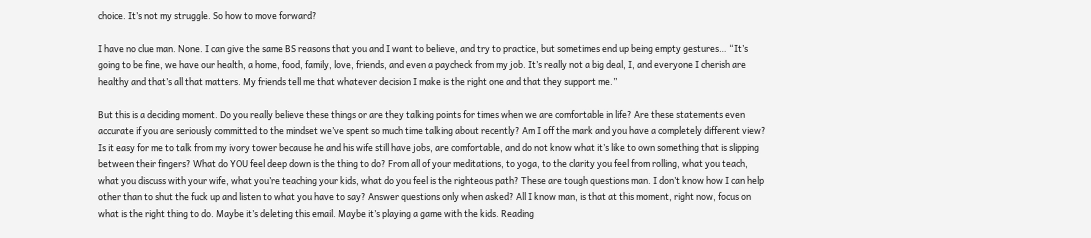choice. It’s not my struggle. So how to move forward?

I have no clue man. None. I can give the same BS reasons that you and I want to believe, and try to practice, but sometimes end up being empty gestures… “It’s going to be fine, we have our health, a home, food, family, love, friends, and even a paycheck from my job. It’s really not a big deal, I, and everyone I cherish are healthy and that’s all that matters. My friends tell me that whatever decision I make is the right one and that they support me.”

But this is a deciding moment. Do you really believe these things or are they talking points for times when we are comfortable in life? Are these statements even accurate if you are seriously committed to the mindset we’ve spent so much time talking about recently? Am I off the mark and you have a completely different view? Is it easy for me to talk from my ivory tower because he and his wife still have jobs, are comfortable, and do not know what it’s like to own something that is slipping between their fingers? What do YOU feel deep down is the thing to do? From all of your meditations, to yoga, to the clarity you feel from rolling, what you teach, what you discuss with your wife, what you’re teaching your kids, what do you feel is the righteous path? These are tough questions man. I don’t know how I can help other than to shut the fuck up and listen to what you have to say? Answer questions only when asked? All I know man, is that at this moment, right now, focus on what is the right thing to do. Maybe it’s deleting this email. Maybe it’s playing a game with the kids. Reading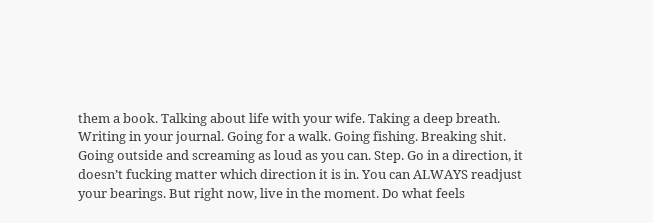them a book. Talking about life with your wife. Taking a deep breath. Writing in your journal. Going for a walk. Going fishing. Breaking shit. Going outside and screaming as loud as you can. Step. Go in a direction, it doesn’t fucking matter which direction it is in. You can ALWAYS readjust your bearings. But right now, live in the moment. Do what feels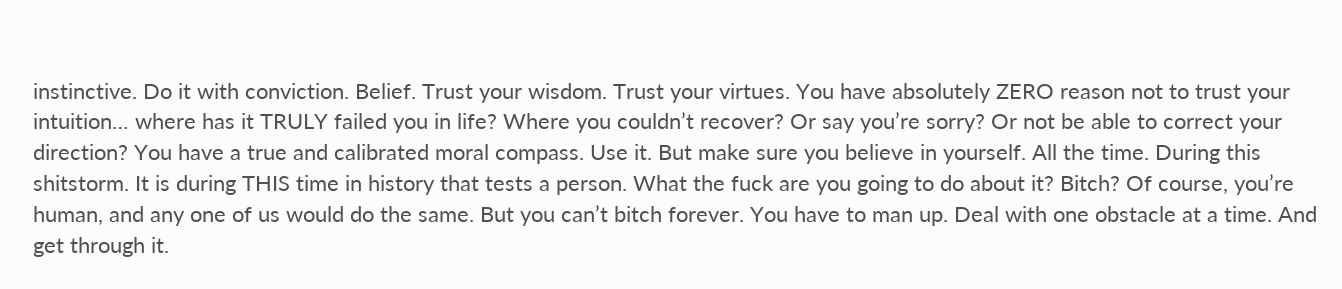instinctive. Do it with conviction. Belief. Trust your wisdom. Trust your virtues. You have absolutely ZERO reason not to trust your intuition… where has it TRULY failed you in life? Where you couldn’t recover? Or say you’re sorry? Or not be able to correct your direction? You have a true and calibrated moral compass. Use it. But make sure you believe in yourself. All the time. During this shitstorm. It is during THIS time in history that tests a person. What the fuck are you going to do about it? Bitch? Of course, you’re human, and any one of us would do the same. But you can’t bitch forever. You have to man up. Deal with one obstacle at a time. And get through it.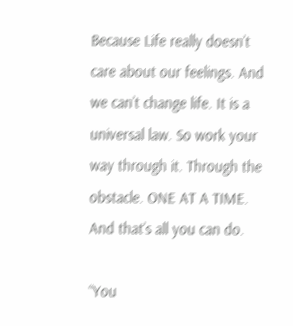Because Life really doesn’t care about our feelings. And we can’t change life. It is a universal law. So work your way through it. Through the obstacle. ONE AT A TIME. And that’s all you can do.

“You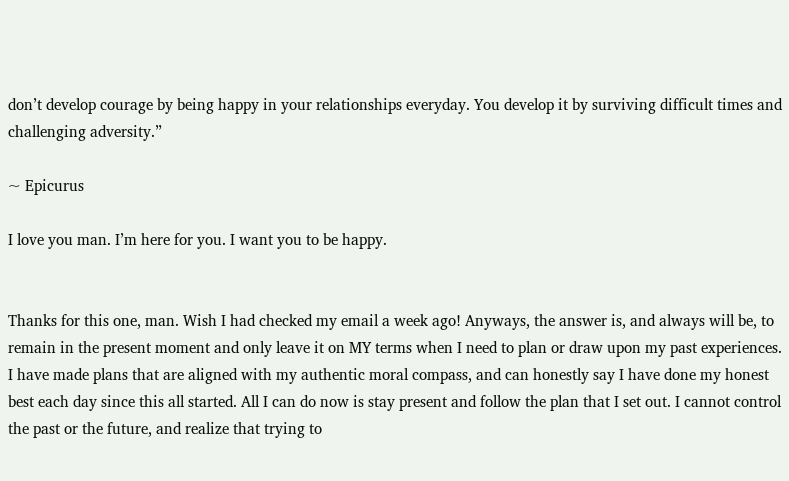don’t develop courage by being happy in your relationships everyday. You develop it by surviving difficult times and challenging adversity.”

~ Epicurus

I love you man. I’m here for you. I want you to be happy.


Thanks for this one, man. Wish I had checked my email a week ago! Anyways, the answer is, and always will be, to remain in the present moment and only leave it on MY terms when I need to plan or draw upon my past experiences. I have made plans that are aligned with my authentic moral compass, and can honestly say I have done my honest best each day since this all started. All I can do now is stay present and follow the plan that I set out. I cannot control the past or the future, and realize that trying to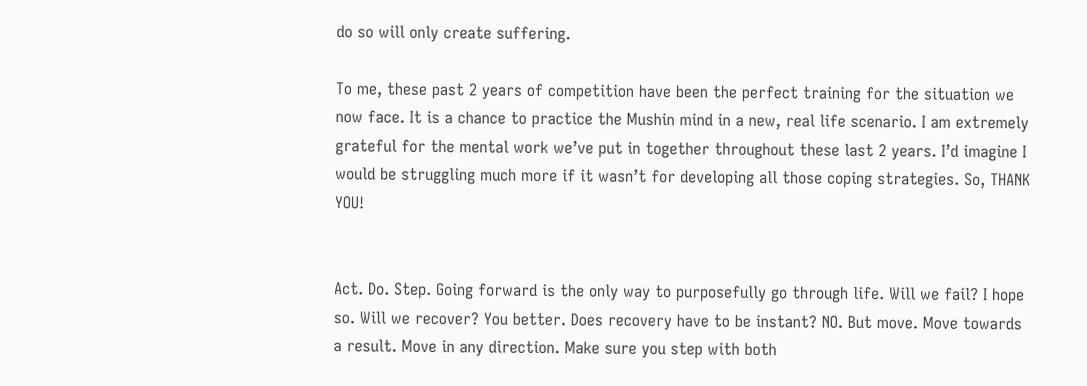do so will only create suffering.

To me, these past 2 years of competition have been the perfect training for the situation we now face. It is a chance to practice the Mushin mind in a new, real life scenario. I am extremely grateful for the mental work we’ve put in together throughout these last 2 years. I’d imagine I would be struggling much more if it wasn’t for developing all those coping strategies. So, THANK YOU!


Act. Do. Step. Going forward is the only way to purposefully go through life. Will we fail? I hope so. Will we recover? You better. Does recovery have to be instant? NO. But move. Move towards a result. Move in any direction. Make sure you step with both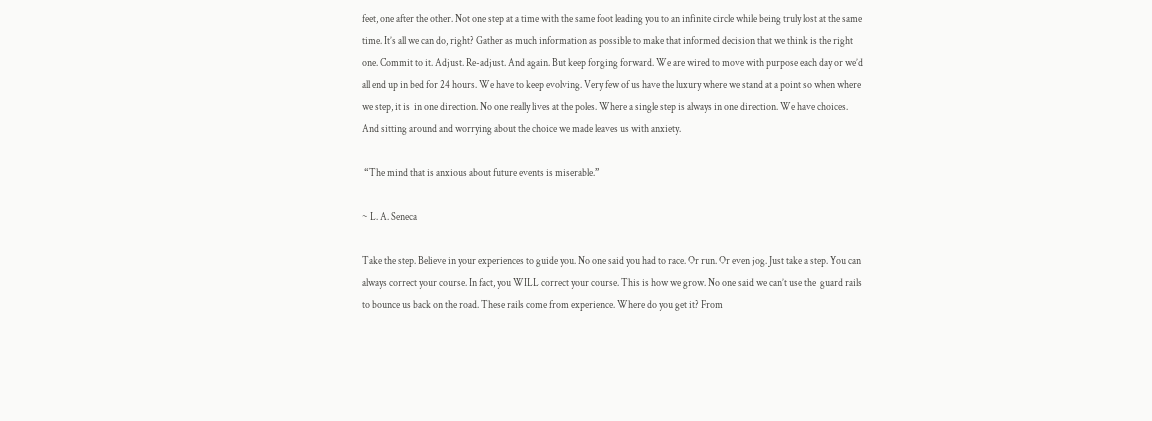feet, one after the other. Not one step at a time with the same foot leading you to an infinite circle while being truly lost at the same time. It’s all we can do, right? Gather as much information as possible to make that informed decision that we think is the right one. Commit to it. Adjust. Re-adjust. And again. But keep forging forward. We are wired to move with purpose each day or we’d all end up in bed for 24 hours. We have to keep evolving. Very few of us have the luxury where we stand at a point so when where we step, it is  in one direction. No one really lives at the poles. Where a single step is always in one direction. We have choices. And sitting around and worrying about the choice we made leaves us with anxiety.

 “The mind that is anxious about future events is miserable.”

~ L. A. Seneca

Take the step. Believe in your experiences to guide you. No one said you had to race. Or run. Or even jog. Just take a step. You can always correct your course. In fact, you WILL correct your course. This is how we grow. No one said we can’t use the  guard rails to bounce us back on the road. These rails come from experience. Where do you get it? From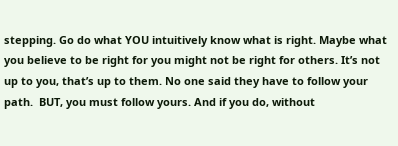stepping. Go do what YOU intuitively know what is right. Maybe what you believe to be right for you might not be right for others. It’s not up to you, that’s up to them. No one said they have to follow your path.  BUT, you must follow yours. And if you do, without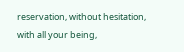reservation, without hesitation, with all your being,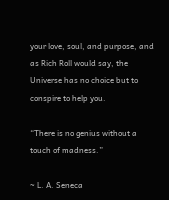your love, soul, and purpose, and as Rich Roll would say, the Universe has no choice but to conspire to help you.

“There is no genius without a touch of madness.”

~ L. A. Seneca